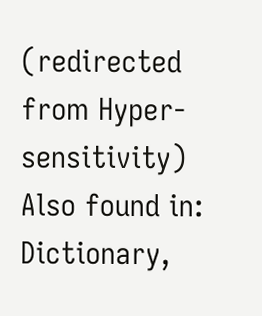(redirected from Hyper-sensitivity)
Also found in: Dictionary,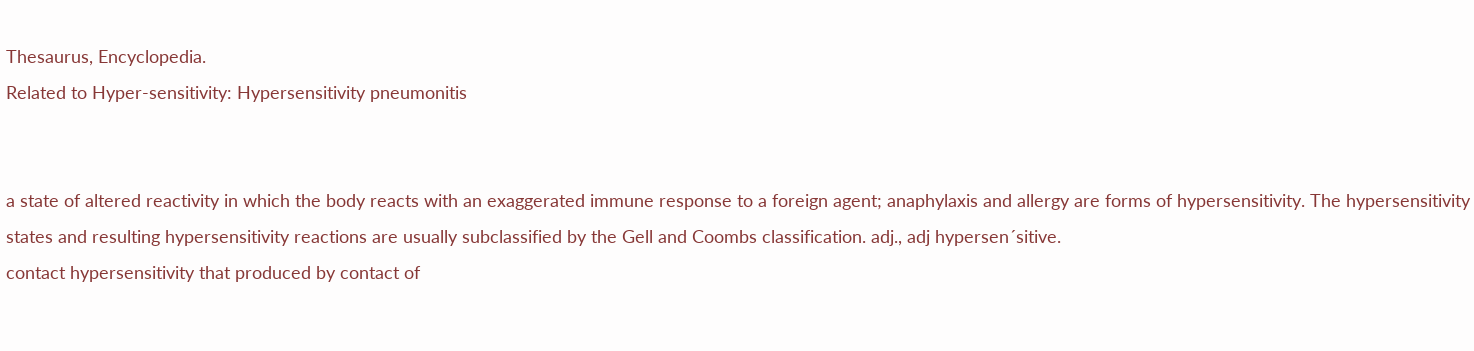Thesaurus, Encyclopedia.
Related to Hyper-sensitivity: Hypersensitivity pneumonitis


a state of altered reactivity in which the body reacts with an exaggerated immune response to a foreign agent; anaphylaxis and allergy are forms of hypersensitivity. The hypersensitivity states and resulting hypersensitivity reactions are usually subclassified by the Gell and Coombs classification. adj., adj hypersen´sitive.
contact hypersensitivity that produced by contact of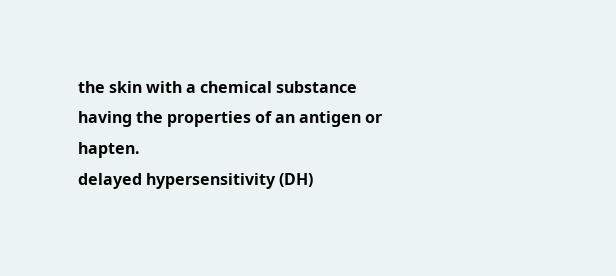the skin with a chemical substance having the properties of an antigen or hapten.
delayed hypersensitivity (DH)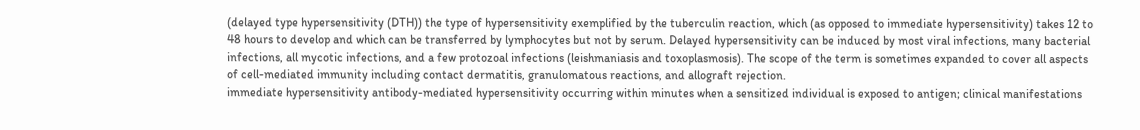(delayed type hypersensitivity (DTH)) the type of hypersensitivity exemplified by the tuberculin reaction, which (as opposed to immediate hypersensitivity) takes 12 to 48 hours to develop and which can be transferred by lymphocytes but not by serum. Delayed hypersensitivity can be induced by most viral infections, many bacterial infections, all mycotic infections, and a few protozoal infections (leishmaniasis and toxoplasmosis). The scope of the term is sometimes expanded to cover all aspects of cell-mediated immunity including contact dermatitis, granulomatous reactions, and allograft rejection.
immediate hypersensitivity antibody-mediated hypersensitivity occurring within minutes when a sensitized individual is exposed to antigen; clinical manifestations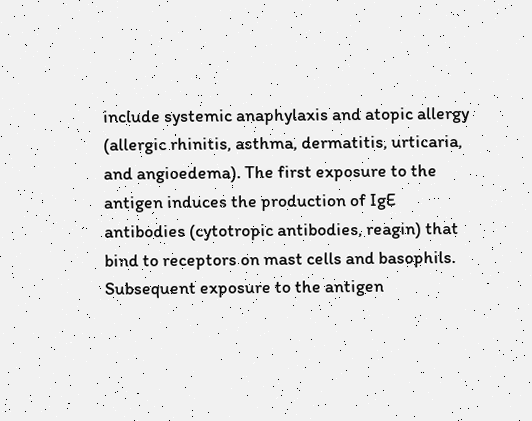include systemic anaphylaxis and atopic allergy (allergic rhinitis, asthma, dermatitis, urticaria, and angioedema). The first exposure to the antigen induces the production of IgE antibodies (cytotropic antibodies, reagin) that bind to receptors on mast cells and basophils. Subsequent exposure to the antigen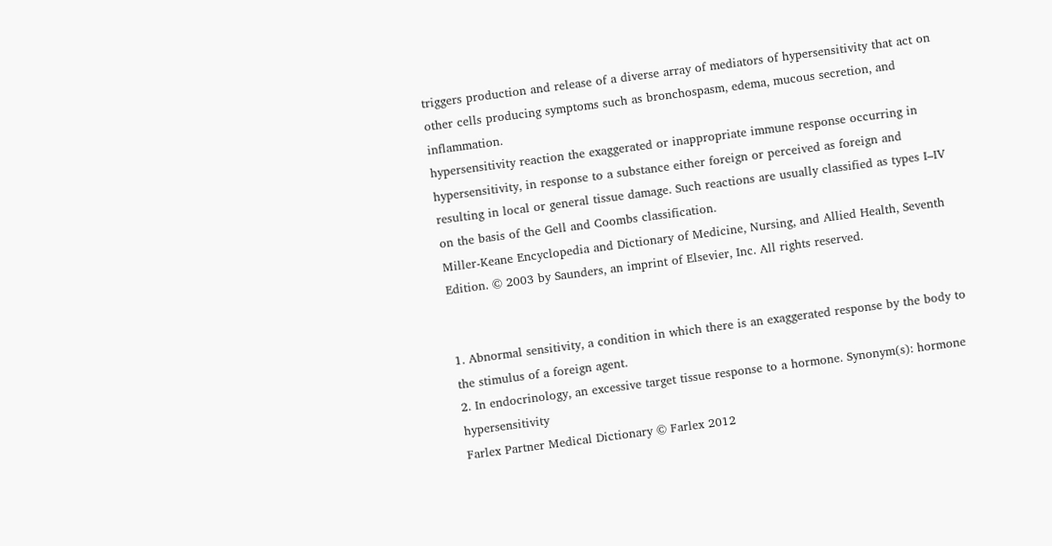triggers production and release of a diverse array of mediators of hypersensitivity that act on other cells producing symptoms such as bronchospasm, edema, mucous secretion, and inflammation.
hypersensitivity reaction the exaggerated or inappropriate immune response occurring in hypersensitivity, in response to a substance either foreign or perceived as foreign and resulting in local or general tissue damage. Such reactions are usually classified as types I–IV on the basis of the Gell and Coombs classification.
Miller-Keane Encyclopedia and Dictionary of Medicine, Nursing, and Allied Health, Seventh Edition. © 2003 by Saunders, an imprint of Elsevier, Inc. All rights reserved.


1. Abnormal sensitivity, a condition in which there is an exaggerated response by the body to the stimulus of a foreign agent.
2. In endocrinology, an excessive target tissue response to a hormone. Synonym(s): hormone hypersensitivity
Farlex Partner Medical Dictionary © Farlex 2012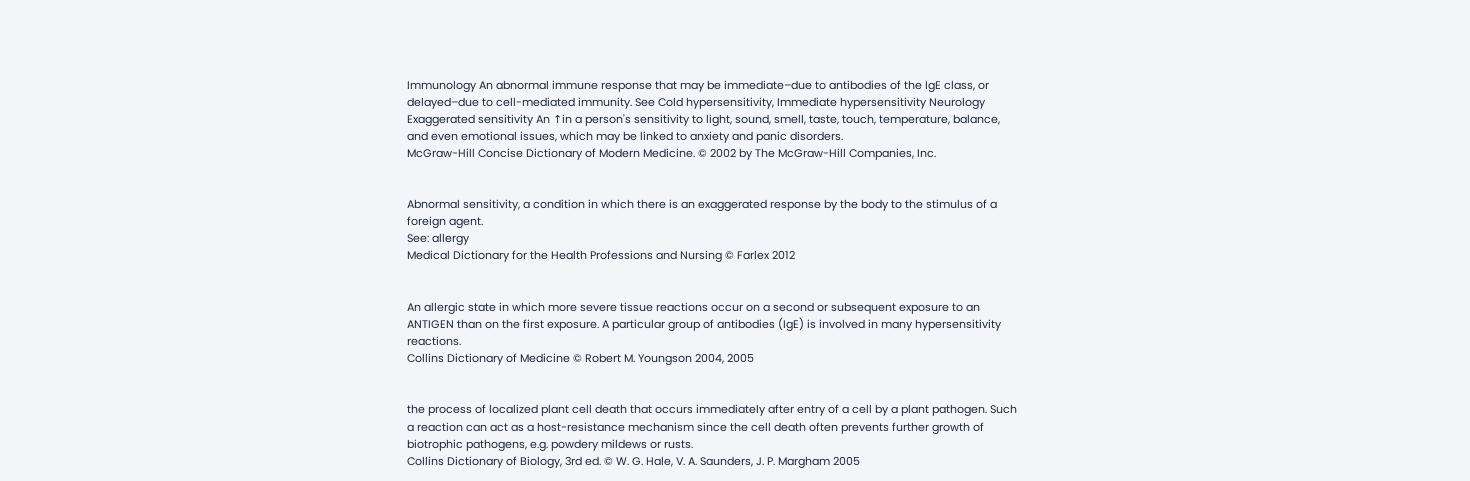Immunology An abnormal immune response that may be immediate–due to antibodies of the IgE class, or delayed–due to cell-mediated immunity. See Cold hypersensitivity, Immediate hypersensitivity Neurology Exaggerated sensitivity An ↑in a person's sensitivity to light, sound, smell, taste, touch, temperature, balance, and even emotional issues, which may be linked to anxiety and panic disorders.
McGraw-Hill Concise Dictionary of Modern Medicine. © 2002 by The McGraw-Hill Companies, Inc.


Abnormal sensitivity, a condition in which there is an exaggerated response by the body to the stimulus of a foreign agent.
See: allergy
Medical Dictionary for the Health Professions and Nursing © Farlex 2012


An allergic state in which more severe tissue reactions occur on a second or subsequent exposure to an ANTIGEN than on the first exposure. A particular group of antibodies (IgE) is involved in many hypersensitivity reactions.
Collins Dictionary of Medicine © Robert M. Youngson 2004, 2005


the process of localized plant cell death that occurs immediately after entry of a cell by a plant pathogen. Such a reaction can act as a host-resistance mechanism since the cell death often prevents further growth of biotrophic pathogens, e.g. powdery mildews or rusts.
Collins Dictionary of Biology, 3rd ed. © W. G. Hale, V. A. Saunders, J. P. Margham 2005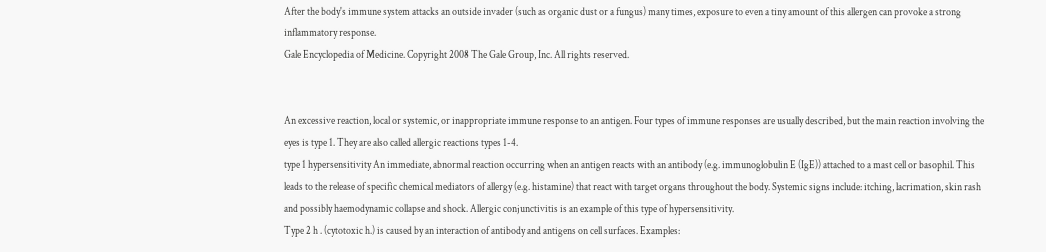After the body's immune system attacks an outside invader (such as organic dust or a fungus) many times, exposure to even a tiny amount of this allergen can provoke a strong inflammatory response.
Gale Encyclopedia of Medicine. Copyright 2008 The Gale Group, Inc. All rights reserved.


An excessive reaction, local or systemic, or inappropriate immune response to an antigen. Four types of immune responses are usually described, but the main reaction involving the eyes is type 1. They are also called allergic reactions types 1-4.
type 1 hypersensitivity An immediate, abnormal reaction occurring when an antigen reacts with an antibody (e.g. immunoglobulin E (IgE)) attached to a mast cell or basophil. This leads to the release of specific chemical mediators of allergy (e.g. histamine) that react with target organs throughout the body. Systemic signs include: itching, lacrimation, skin rash and possibly haemodynamic collapse and shock. Allergic conjunctivitis is an example of this type of hypersensitivity.
Type 2 h . (cytotoxic h.) is caused by an interaction of antibody and antigens on cell surfaces. Examples: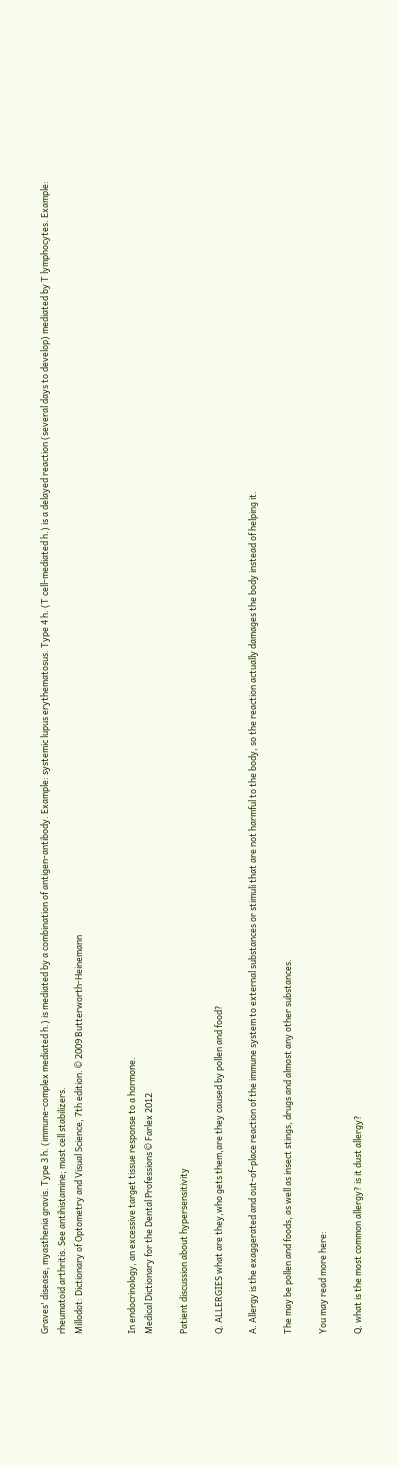Graves' disease, myasthenia gravis. Type 3 h. (immune-complex mediated h.) is mediated by a combination of antigen-antibody. Example: systemic lupus erythematosus. Type 4 h. (T cell-mediated h.) is a delayed reaction (several days to develop) mediated by T lymphocytes. Example: rheumatoid arthritis. See antihistamine; mast cell stabilizers.
Millodot: Dictionary of Optometry and Visual Science, 7th edition. © 2009 Butterworth-Heinemann


In endocrinology, an excessive target tissue response to a hormone.
Medical Dictionary for the Dental Professions © Farlex 2012

Patient discussion about hypersensitivity

Q. ALLERGIES what are they,who gets them,are they caused by pollen and food?

A. Allergy is the exaggerated and out-of-place reaction of the immune system to external substances or stimuli that are not harmful to the body, so the reaction actually damages the body instead of helping it.

The may be pollen and foods, as well as insect stings, drugs and almost any other substances.

You may read more here:

Q. what is the most common allergy? is it dust allergy?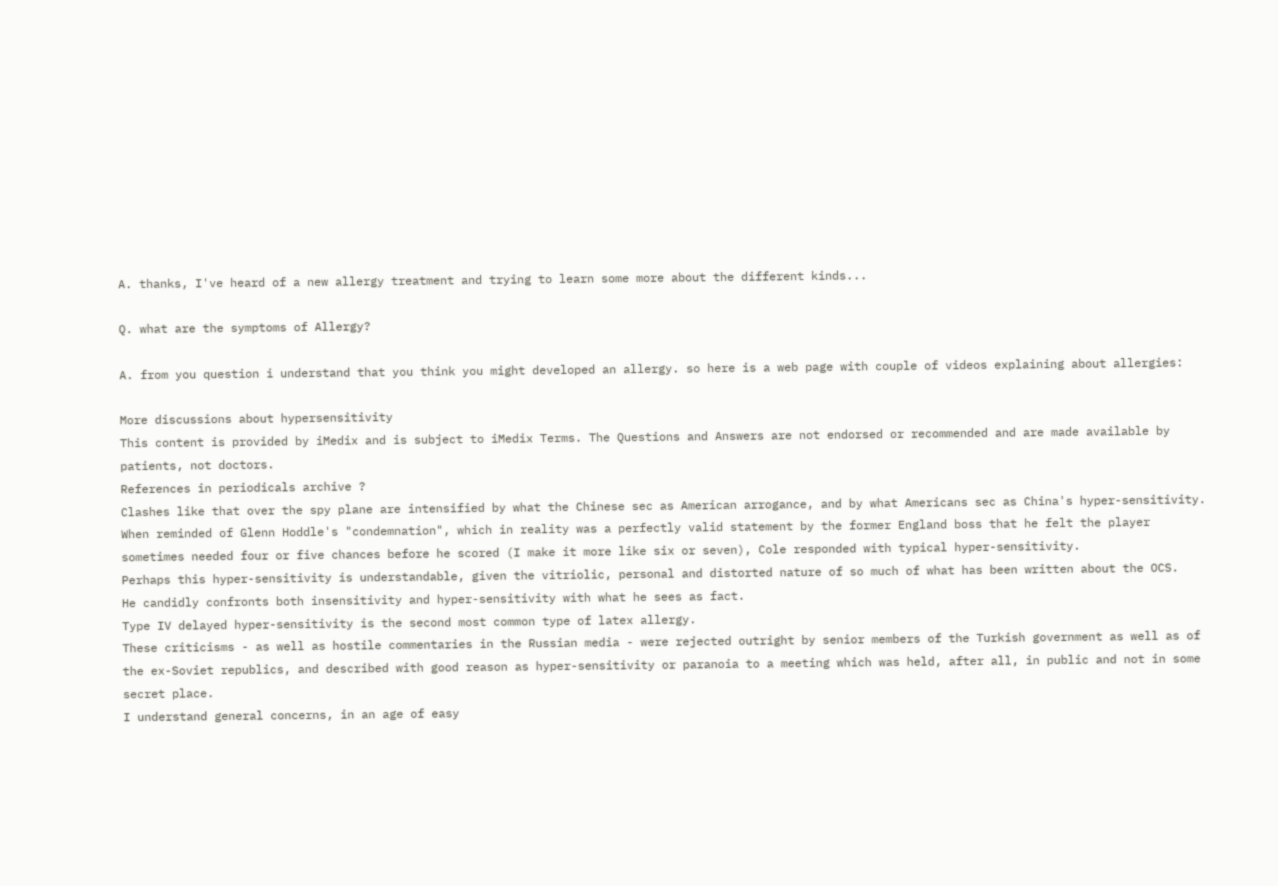A. thanks, I've heard of a new allergy treatment and trying to learn some more about the different kinds...

Q. what are the symptoms of Allergy?

A. from you question i understand that you think you might developed an allergy. so here is a web page with couple of videos explaining about allergies:

More discussions about hypersensitivity
This content is provided by iMedix and is subject to iMedix Terms. The Questions and Answers are not endorsed or recommended and are made available by patients, not doctors.
References in periodicals archive ?
Clashes like that over the spy plane are intensified by what the Chinese sec as American arrogance, and by what Americans sec as China's hyper-sensitivity.
When reminded of Glenn Hoddle's "condemnation", which in reality was a perfectly valid statement by the former England boss that he felt the player sometimes needed four or five chances before he scored (I make it more like six or seven), Cole responded with typical hyper-sensitivity.
Perhaps this hyper-sensitivity is understandable, given the vitriolic, personal and distorted nature of so much of what has been written about the OCS.
He candidly confronts both insensitivity and hyper-sensitivity with what he sees as fact.
Type IV delayed hyper-sensitivity is the second most common type of latex allergy.
These criticisms - as well as hostile commentaries in the Russian media - were rejected outright by senior members of the Turkish government as well as of the ex-Soviet republics, and described with good reason as hyper-sensitivity or paranoia to a meeting which was held, after all, in public and not in some secret place.
I understand general concerns, in an age of easy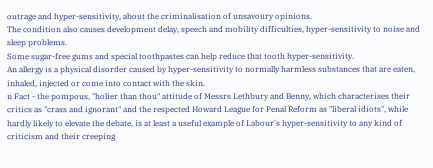outrage and hyper-sensitivity, about the criminalisation of unsavoury opinions.
The condition also causes development delay, speech and mobility difficulties, hyper-sensitivity to noise and sleep problems.
Some sugar-free gums and special toothpastes can help reduce that tooth hyper-sensitivity.
An allergy is a physical disorder caused by hyper-sensitivity to normally harmless substances that are eaten, inhaled, injected or come into contact with the skin.
n Fact - the pompous, "holier than thou" attitude of Messrs Lethbury and Benny, which characterises their critics as "crass and ignorant" and the respected Howard League for Penal Reform as "liberal idiots", while hardly likely to elevate the debate, is at least a useful example of Labour's hyper-sensitivity to any kind of criticism and their creeping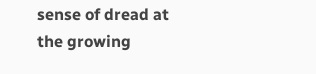sense of dread at the growing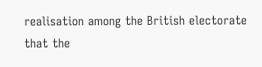realisation among the British electorate that the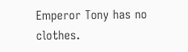Emperor Tony has no clothes.